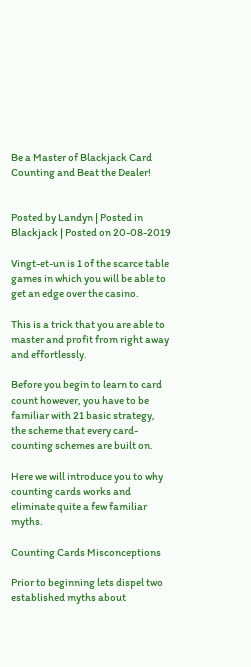Be a Master of Blackjack Card Counting and Beat the Dealer!


Posted by Landyn | Posted in Blackjack | Posted on 20-08-2019

Vingt-et-un is 1 of the scarce table games in which you will be able to get an edge over the casino.

This is a trick that you are able to master and profit from right away and effortlessly.

Before you begin to learn to card count however, you have to be familiar with 21 basic strategy, the scheme that every card-counting schemes are built on.

Here we will introduce you to why counting cards works and eliminate quite a few familiar myths.

Counting Cards Misconceptions

Prior to beginning lets dispel two established myths about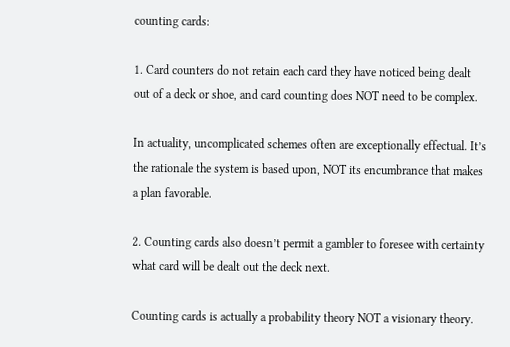counting cards:

1. Card counters do not retain each card they have noticed being dealt out of a deck or shoe, and card counting does NOT need to be complex.

In actuality, uncomplicated schemes often are exceptionally effectual. It’s the rationale the system is based upon, NOT its encumbrance that makes a plan favorable.

2. Counting cards also doesn’t permit a gambler to foresee with certainty what card will be dealt out the deck next.

Counting cards is actually a probability theory NOT a visionary theory.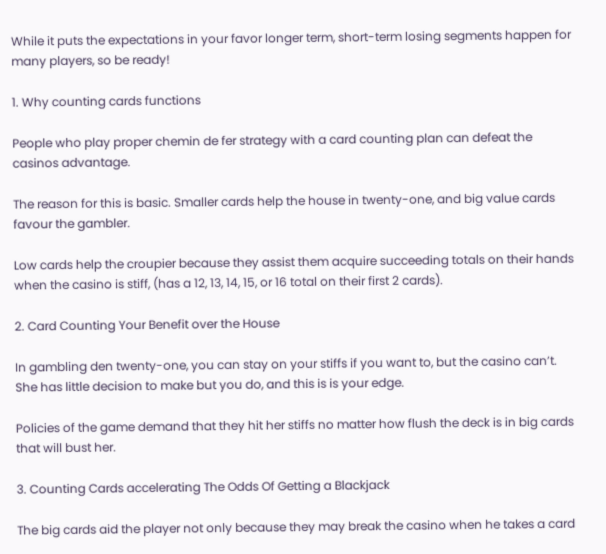While it puts the expectations in your favor longer term, short-term losing segments happen for many players, so be ready!

1. Why counting cards functions

People who play proper chemin de fer strategy with a card counting plan can defeat the casinos advantage.

The reason for this is basic. Smaller cards help the house in twenty-one, and big value cards favour the gambler.

Low cards help the croupier because they assist them acquire succeeding totals on their hands when the casino is stiff, (has a 12, 13, 14, 15, or 16 total on their first 2 cards).

2. Card Counting Your Benefit over the House

In gambling den twenty-one, you can stay on your stiffs if you want to, but the casino can’t. She has little decision to make but you do, and this is is your edge.

Policies of the game demand that they hit her stiffs no matter how flush the deck is in big cards that will bust her.

3. Counting Cards accelerating The Odds Of Getting a Blackjack

The big cards aid the player not only because they may break the casino when he takes a card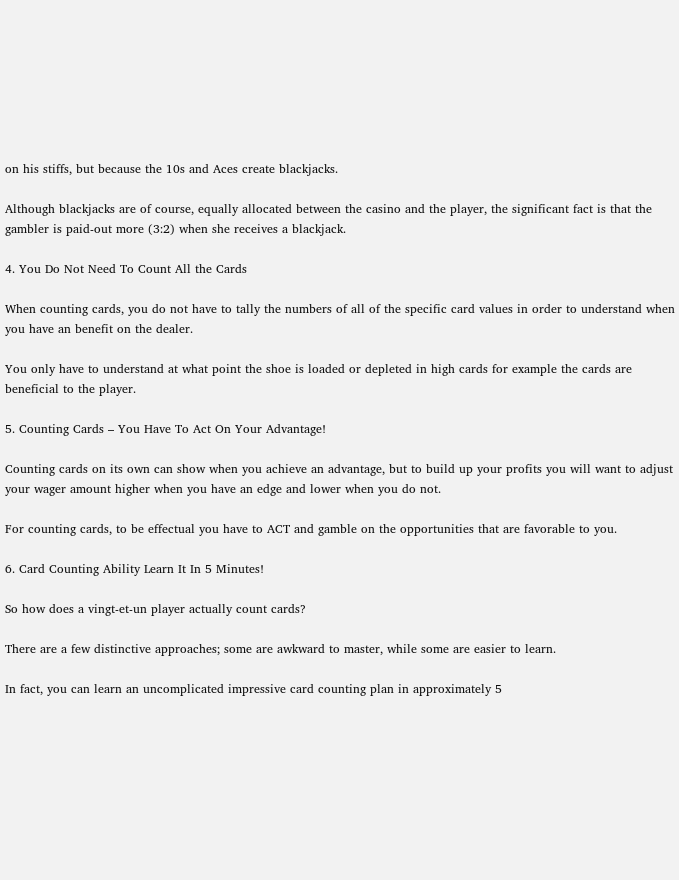on his stiffs, but because the 10s and Aces create blackjacks.

Although blackjacks are of course, equally allocated between the casino and the player, the significant fact is that the gambler is paid-out more (3:2) when she receives a blackjack.

4. You Do Not Need To Count All the Cards

When counting cards, you do not have to tally the numbers of all of the specific card values in order to understand when you have an benefit on the dealer.

You only have to understand at what point the shoe is loaded or depleted in high cards for example the cards are beneficial to the player.

5. Counting Cards – You Have To Act On Your Advantage!

Counting cards on its own can show when you achieve an advantage, but to build up your profits you will want to adjust your wager amount higher when you have an edge and lower when you do not.

For counting cards, to be effectual you have to ACT and gamble on the opportunities that are favorable to you.

6. Card Counting Ability Learn It In 5 Minutes!

So how does a vingt-et-un player actually count cards?

There are a few distinctive approaches; some are awkward to master, while some are easier to learn.

In fact, you can learn an uncomplicated impressive card counting plan in approximately 5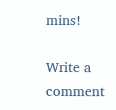mins!

Write a comment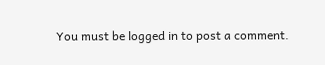You must be logged in to post a comment.